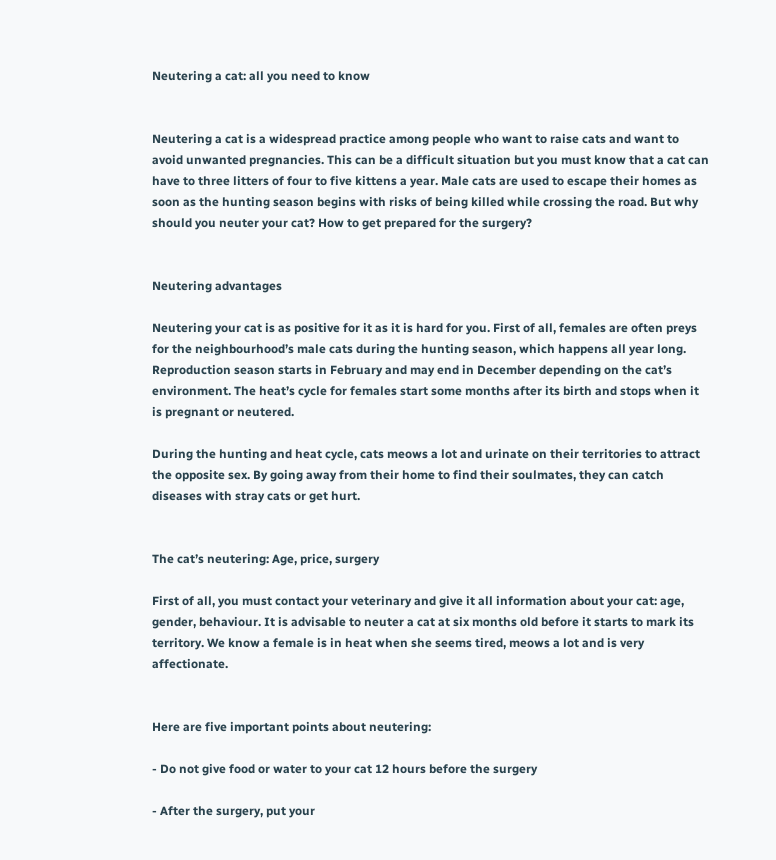Neutering a cat: all you need to know


Neutering a cat is a widespread practice among people who want to raise cats and want to avoid unwanted pregnancies. This can be a difficult situation but you must know that a cat can have to three litters of four to five kittens a year. Male cats are used to escape their homes as soon as the hunting season begins with risks of being killed while crossing the road. But why should you neuter your cat? How to get prepared for the surgery?


Neutering advantages

Neutering your cat is as positive for it as it is hard for you. First of all, females are often preys for the neighbourhood’s male cats during the hunting season, which happens all year long. Reproduction season starts in February and may end in December depending on the cat’s environment. The heat’s cycle for females start some months after its birth and stops when it is pregnant or neutered.

During the hunting and heat cycle, cats meows a lot and urinate on their territories to attract the opposite sex. By going away from their home to find their soulmates, they can catch diseases with stray cats or get hurt.


The cat’s neutering: Age, price, surgery

First of all, you must contact your veterinary and give it all information about your cat: age, gender, behaviour. It is advisable to neuter a cat at six months old before it starts to mark its territory. We know a female is in heat when she seems tired, meows a lot and is very affectionate.


Here are five important points about neutering:

- Do not give food or water to your cat 12 hours before the surgery

- After the surgery, put your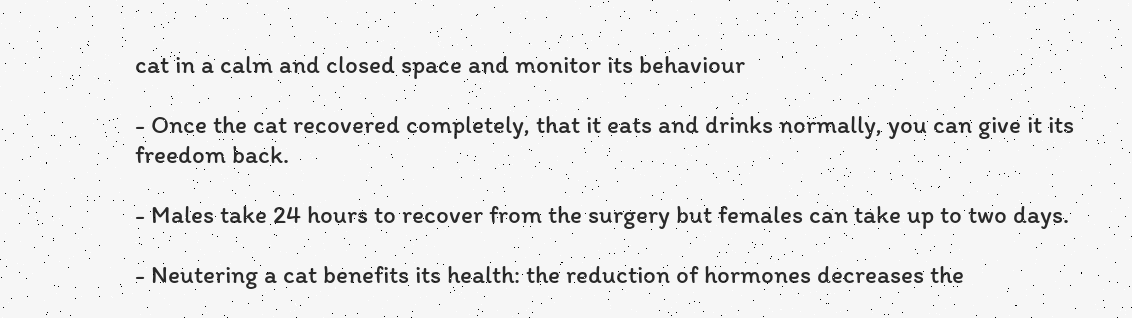cat in a calm and closed space and monitor its behaviour

- Once the cat recovered completely, that it eats and drinks normally, you can give it its freedom back.

- Males take 24 hours to recover from the surgery but females can take up to two days.

- Neutering a cat benefits its health: the reduction of hormones decreases the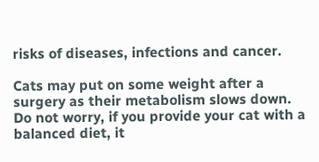risks of diseases, infections and cancer.

Cats may put on some weight after a surgery as their metabolism slows down. Do not worry, if you provide your cat with a balanced diet, it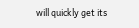will quickly get its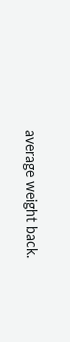average weight back.